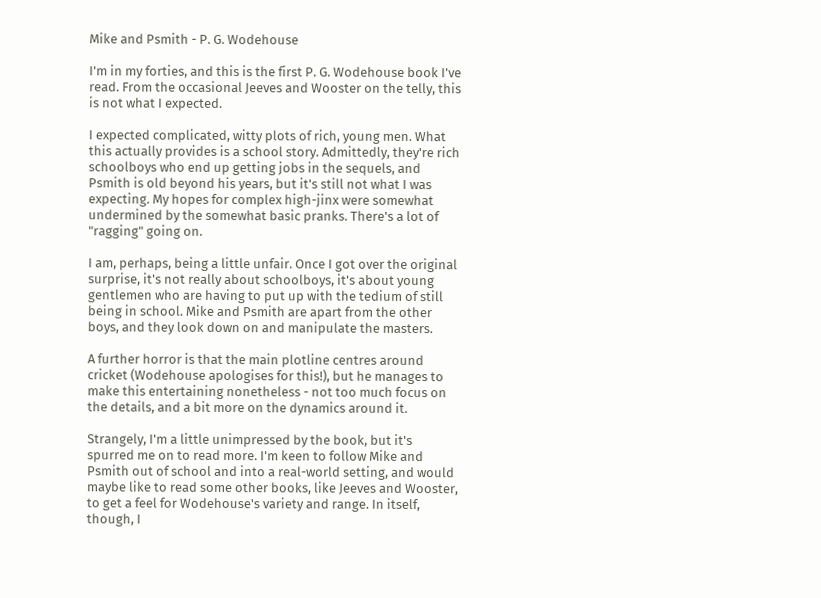Mike and Psmith - P. G. Wodehouse

I'm in my forties, and this is the first P. G. Wodehouse book I've read. From the occasional Jeeves and Wooster on the telly, this is not what I expected.

I expected complicated, witty plots of rich, young men. What this actually provides is a school story. Admittedly, they're rich schoolboys who end up getting jobs in the sequels, and Psmith is old beyond his years, but it's still not what I was expecting. My hopes for complex high-jinx were somewhat undermined by the somewhat basic pranks. There's a lot of "ragging" going on.

I am, perhaps, being a little unfair. Once I got over the original surprise, it's not really about schoolboys, it's about young gentlemen who are having to put up with the tedium of still being in school. Mike and Psmith are apart from the other boys, and they look down on and manipulate the masters.

A further horror is that the main plotline centres around cricket (Wodehouse apologises for this!), but he manages to make this entertaining nonetheless - not too much focus on the details, and a bit more on the dynamics around it.

Strangely, I'm a little unimpressed by the book, but it's spurred me on to read more. I'm keen to follow Mike and Psmith out of school and into a real-world setting, and would maybe like to read some other books, like Jeeves and Wooster, to get a feel for Wodehouse's variety and range. In itself, though, I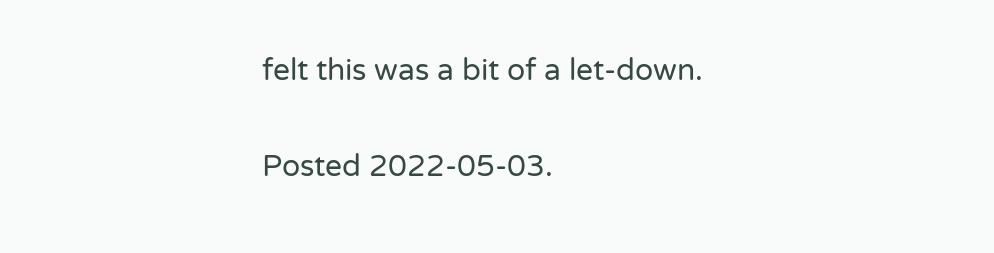felt this was a bit of a let-down.

Posted 2022-05-03.